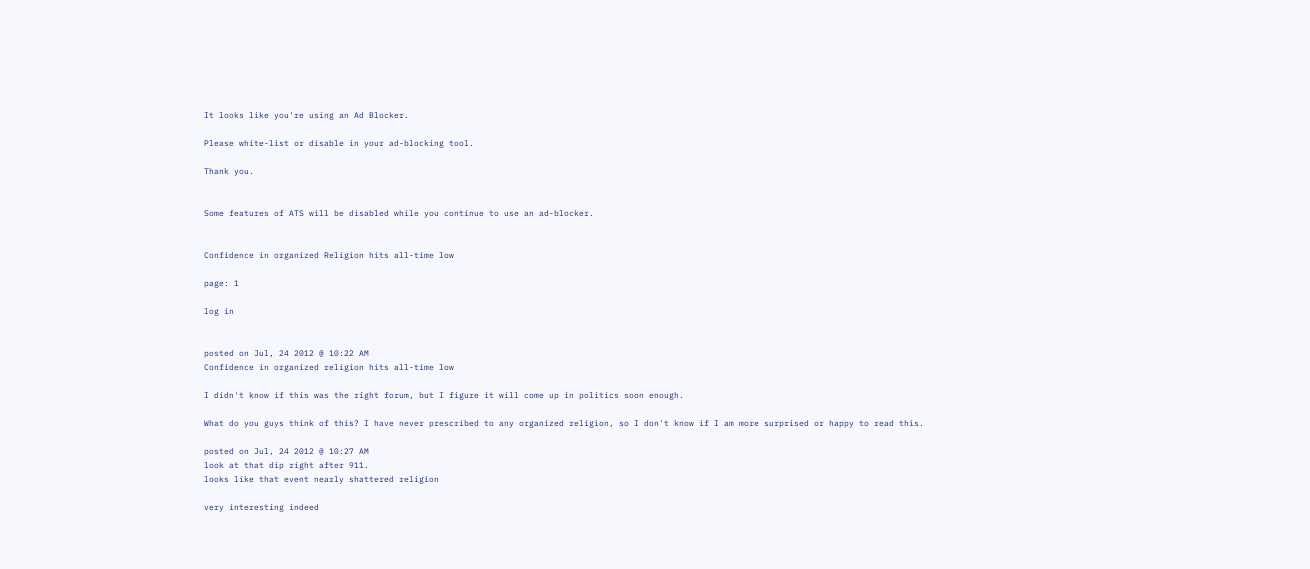It looks like you're using an Ad Blocker.

Please white-list or disable in your ad-blocking tool.

Thank you.


Some features of ATS will be disabled while you continue to use an ad-blocker.


Confidence in organized Religion hits all-time low

page: 1

log in


posted on Jul, 24 2012 @ 10:22 AM
Confidence in organized religion hits all-time low

I didn't know if this was the right forum, but I figure it will come up in politics soon enough.

What do you guys think of this? I have never prescribed to any organized religion, so I don't know if I am more surprised or happy to read this.

posted on Jul, 24 2012 @ 10:27 AM
look at that dip right after 911.
looks like that event nearly shattered religion

very interesting indeed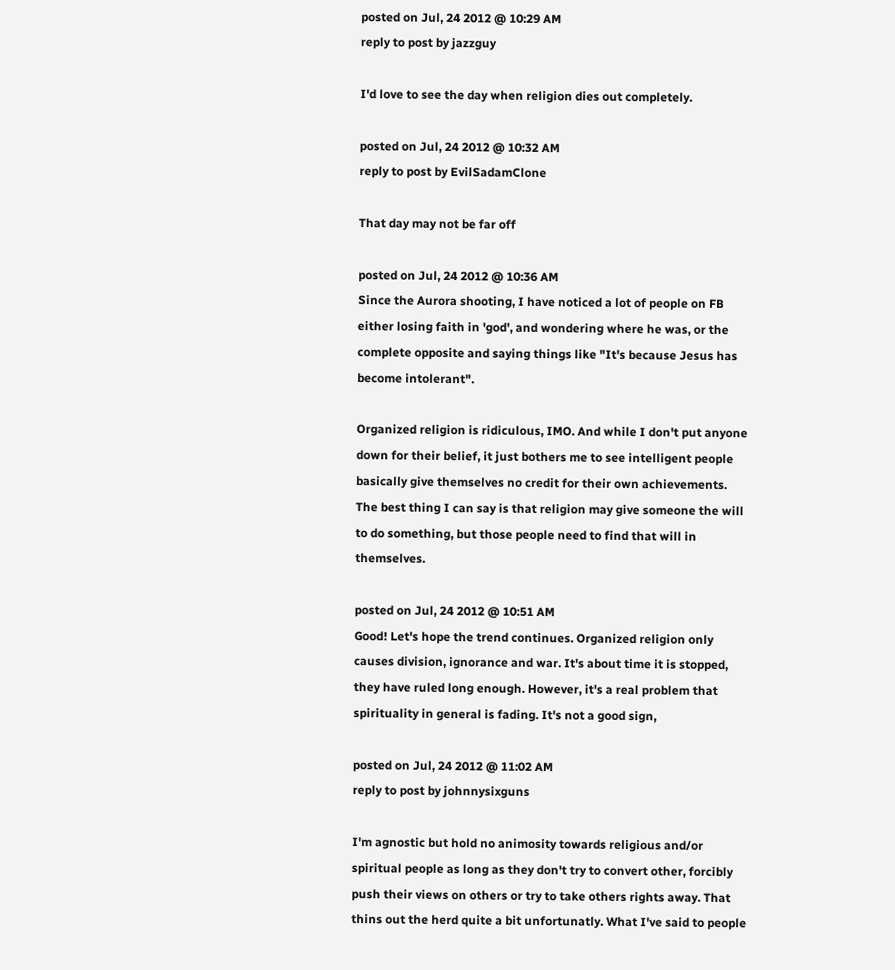posted on Jul, 24 2012 @ 10:29 AM
reply to post by jazzguy

I'd love to see the day when religion dies out completely.

posted on Jul, 24 2012 @ 10:32 AM
reply to post by EvilSadamClone

That day may not be far off

posted on Jul, 24 2012 @ 10:36 AM
Since the Aurora shooting, I have noticed a lot of people on FB either losing faith in 'god', and wondering where he was, or the complete opposite and saying things like "It's because Jesus has become intolerant".

Organized religion is ridiculous, IMO. And while I don't put anyone down for their belief, it just bothers me to see intelligent people basically give themselves no credit for their own achievements. The best thing I can say is that religion may give someone the will to do something, but those people need to find that will in themselves.

posted on Jul, 24 2012 @ 10:51 AM
Good! Let's hope the trend continues. Organized religion only causes division, ignorance and war. It's about time it is stopped, they have ruled long enough. However, it's a real problem that spirituality in general is fading. It's not a good sign,

posted on Jul, 24 2012 @ 11:02 AM
reply to post by johnnysixguns

I'm agnostic but hold no animosity towards religious and/or spiritual people as long as they don't try to convert other, forcibly push their views on others or try to take others rights away. That thins out the herd quite a bit unfortunatly. What I've said to people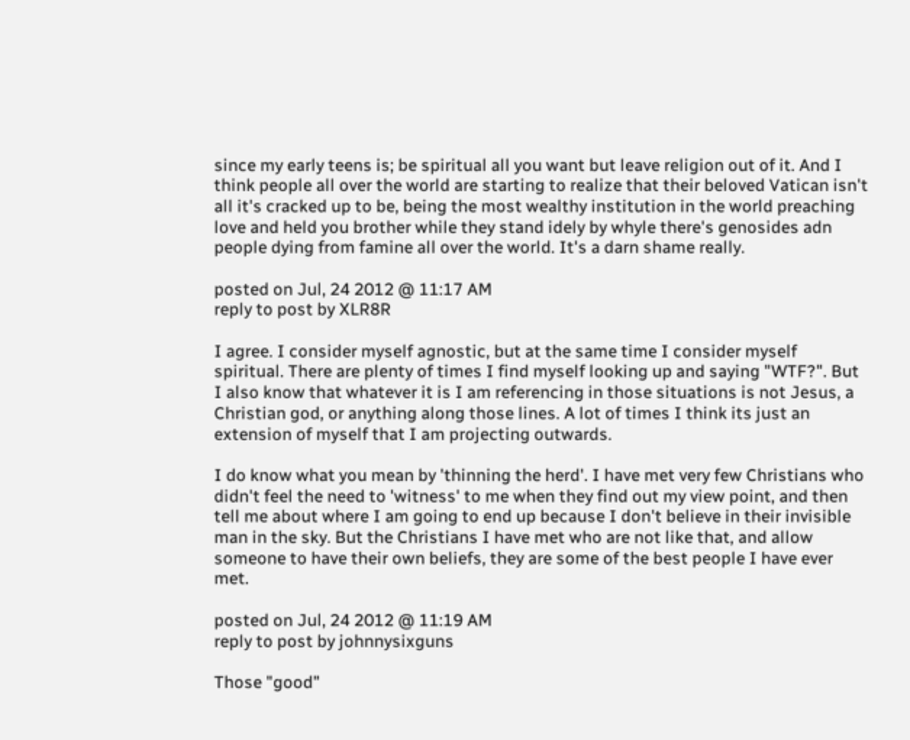since my early teens is; be spiritual all you want but leave religion out of it. And I think people all over the world are starting to realize that their beloved Vatican isn't all it's cracked up to be, being the most wealthy institution in the world preaching love and held you brother while they stand idely by whyle there's genosides adn people dying from famine all over the world. It's a darn shame really.

posted on Jul, 24 2012 @ 11:17 AM
reply to post by XLR8R

I agree. I consider myself agnostic, but at the same time I consider myself spiritual. There are plenty of times I find myself looking up and saying "WTF?". But I also know that whatever it is I am referencing in those situations is not Jesus, a Christian god, or anything along those lines. A lot of times I think its just an extension of myself that I am projecting outwards.

I do know what you mean by 'thinning the herd'. I have met very few Christians who didn't feel the need to 'witness' to me when they find out my view point, and then tell me about where I am going to end up because I don't believe in their invisible man in the sky. But the Christians I have met who are not like that, and allow someone to have their own beliefs, they are some of the best people I have ever met.

posted on Jul, 24 2012 @ 11:19 AM
reply to post by johnnysixguns

Those "good"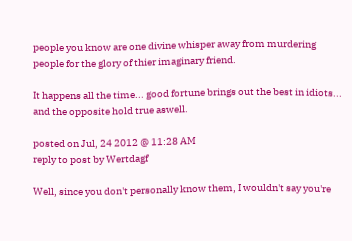people you know are one divine whisper away from murdering people for the glory of thier imaginary friend.

It happens all the time... good fortune brings out the best in idiots... and the opposite hold true aswell.

posted on Jul, 24 2012 @ 11:28 AM
reply to post by Wertdagf

Well, since you don't personally know them, I wouldn't say you're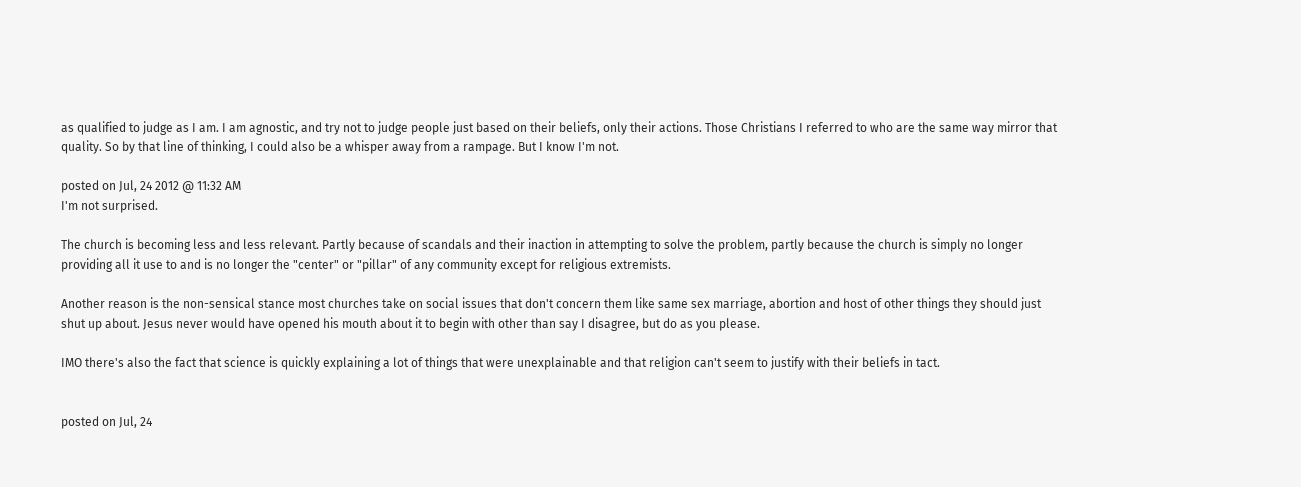as qualified to judge as I am. I am agnostic, and try not to judge people just based on their beliefs, only their actions. Those Christians I referred to who are the same way mirror that quality. So by that line of thinking, I could also be a whisper away from a rampage. But I know I'm not.

posted on Jul, 24 2012 @ 11:32 AM
I'm not surprised.

The church is becoming less and less relevant. Partly because of scandals and their inaction in attempting to solve the problem, partly because the church is simply no longer providing all it use to and is no longer the "center" or "pillar" of any community except for religious extremists.

Another reason is the non-sensical stance most churches take on social issues that don't concern them like same sex marriage, abortion and host of other things they should just shut up about. Jesus never would have opened his mouth about it to begin with other than say I disagree, but do as you please.

IMO there's also the fact that science is quickly explaining a lot of things that were unexplainable and that religion can't seem to justify with their beliefs in tact.


posted on Jul, 24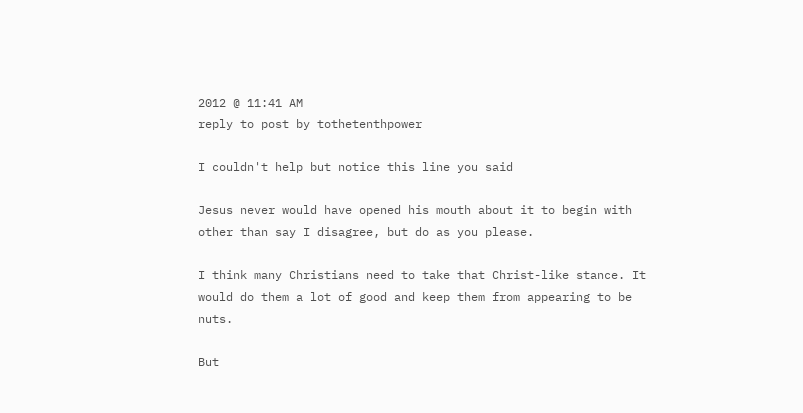2012 @ 11:41 AM
reply to post by tothetenthpower

I couldn't help but notice this line you said

Jesus never would have opened his mouth about it to begin with other than say I disagree, but do as you please.

I think many Christians need to take that Christ-like stance. It would do them a lot of good and keep them from appearing to be nuts.

But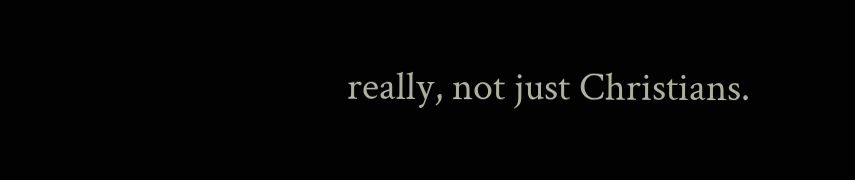really, not just Christians.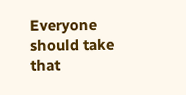Everyone should take that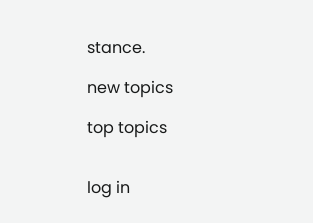stance.

new topics

top topics


log in